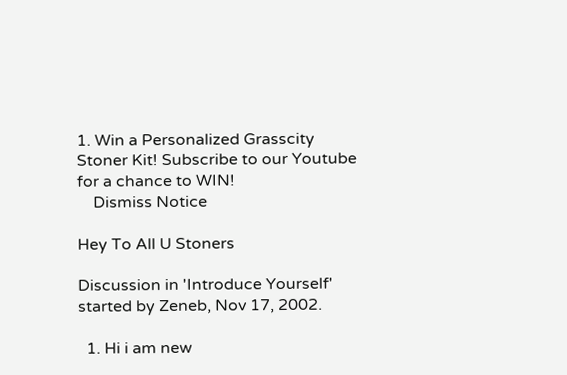1. Win a Personalized Grasscity Stoner Kit! Subscribe to our Youtube for a chance to WIN!
    Dismiss Notice

Hey To All U Stoners

Discussion in 'Introduce Yourself' started by Zeneb, Nov 17, 2002.

  1. Hi i am new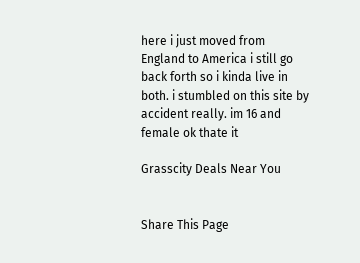here i just moved from England to America i still go back forth so i kinda live in both. i stumbled on this site by accident really. im 16 and female ok thate it

Grasscity Deals Near You


Share This Page